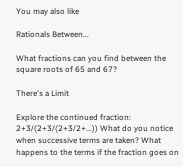You may also like

Rationals Between...

What fractions can you find between the square roots of 65 and 67?

There's a Limit

Explore the continued fraction: 2+3/(2+3/(2+3/2+...)) What do you notice when successive terms are taken? What happens to the terms if the fraction goes on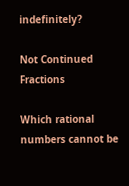indefinitely?

Not Continued Fractions

Which rational numbers cannot be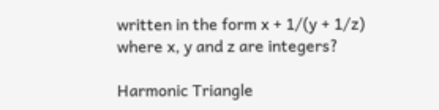written in the form x + 1/(y + 1/z) where x, y and z are integers?

Harmonic Triangle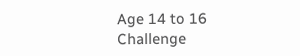Age 14 to 16
Challenge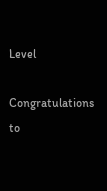Level

Congratulations to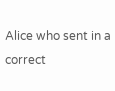Alice who sent in a correct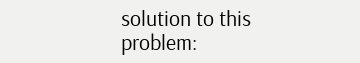solution to this problem: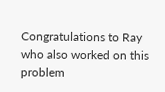Congratulations to Ray who also worked on this problem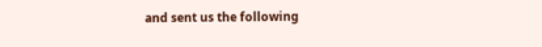and sent us the following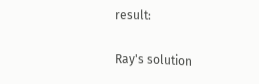result:

Ray's solution